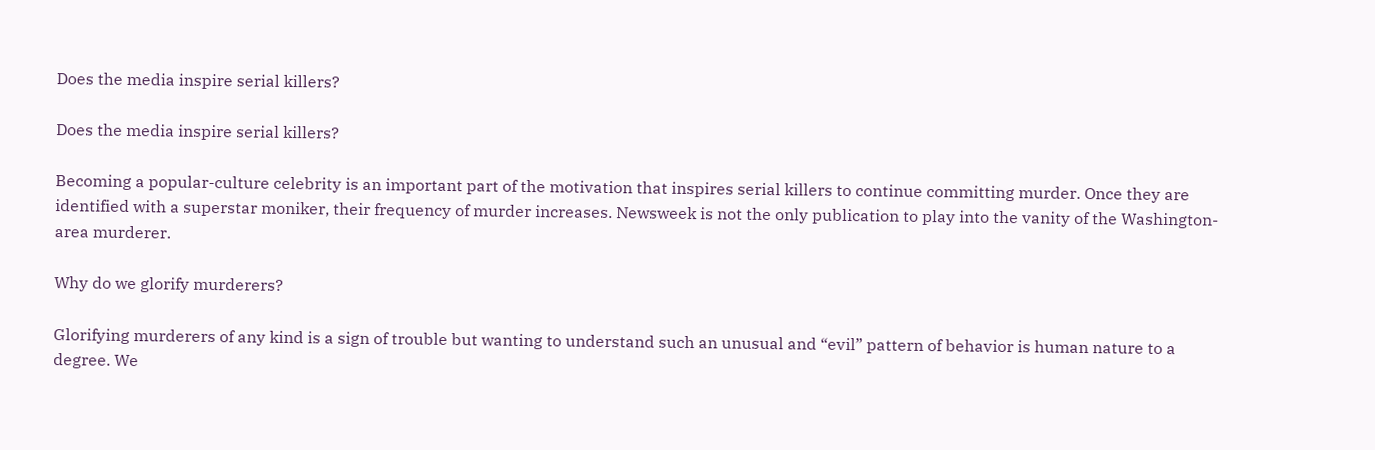Does the media inspire serial killers?

Does the media inspire serial killers?

Becoming a popular-culture celebrity is an important part of the motivation that inspires serial killers to continue committing murder. Once they are identified with a superstar moniker, their frequency of murder increases. Newsweek is not the only publication to play into the vanity of the Washington-area murderer.

Why do we glorify murderers?

Glorifying murderers of any kind is a sign of trouble but wanting to understand such an unusual and “evil” pattern of behavior is human nature to a degree. We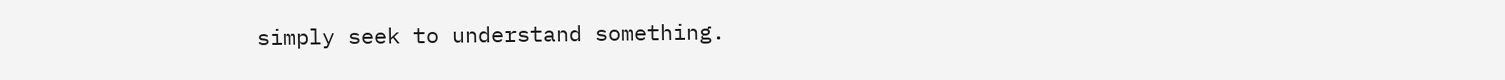simply seek to understand something.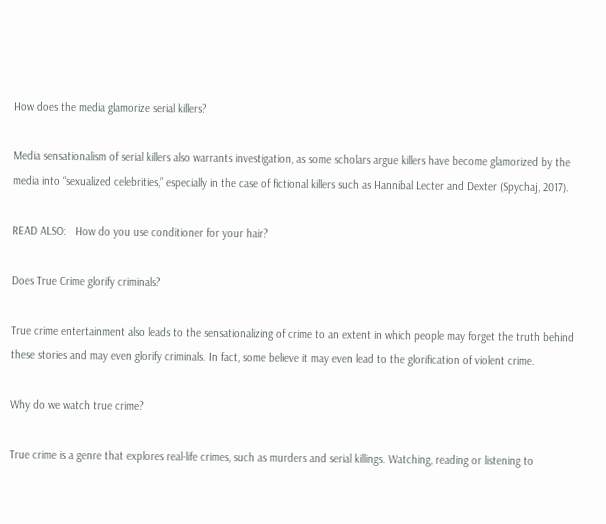How does the media glamorize serial killers?

Media sensationalism of serial killers also warrants investigation, as some scholars argue killers have become glamorized by the media into “sexualized celebrities,” especially in the case of fictional killers such as Hannibal Lecter and Dexter (Spychaj, 2017).

READ ALSO:   How do you use conditioner for your hair?

Does True Crime glorify criminals?

True crime entertainment also leads to the sensationalizing of crime to an extent in which people may forget the truth behind these stories and may even glorify criminals. In fact, some believe it may even lead to the glorification of violent crime.

Why do we watch true crime?

True crime is a genre that explores real-life crimes, such as murders and serial killings. Watching, reading or listening to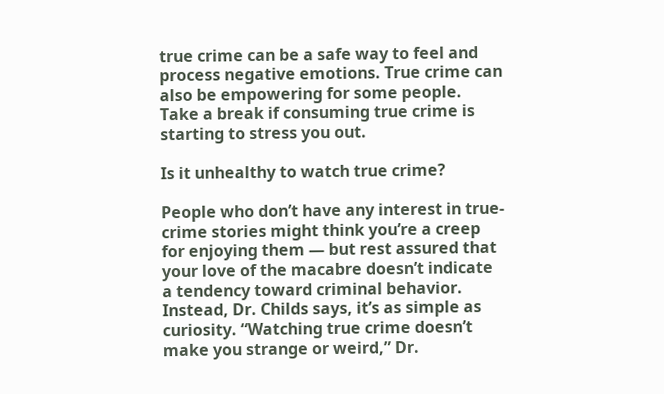true crime can be a safe way to feel and process negative emotions. True crime can also be empowering for some people. Take a break if consuming true crime is starting to stress you out.

Is it unhealthy to watch true crime?

People who don’t have any interest in true-crime stories might think you’re a creep for enjoying them — but rest assured that your love of the macabre doesn’t indicate a tendency toward criminal behavior. Instead, Dr. Childs says, it’s as simple as curiosity. “Watching true crime doesn’t make you strange or weird,” Dr.